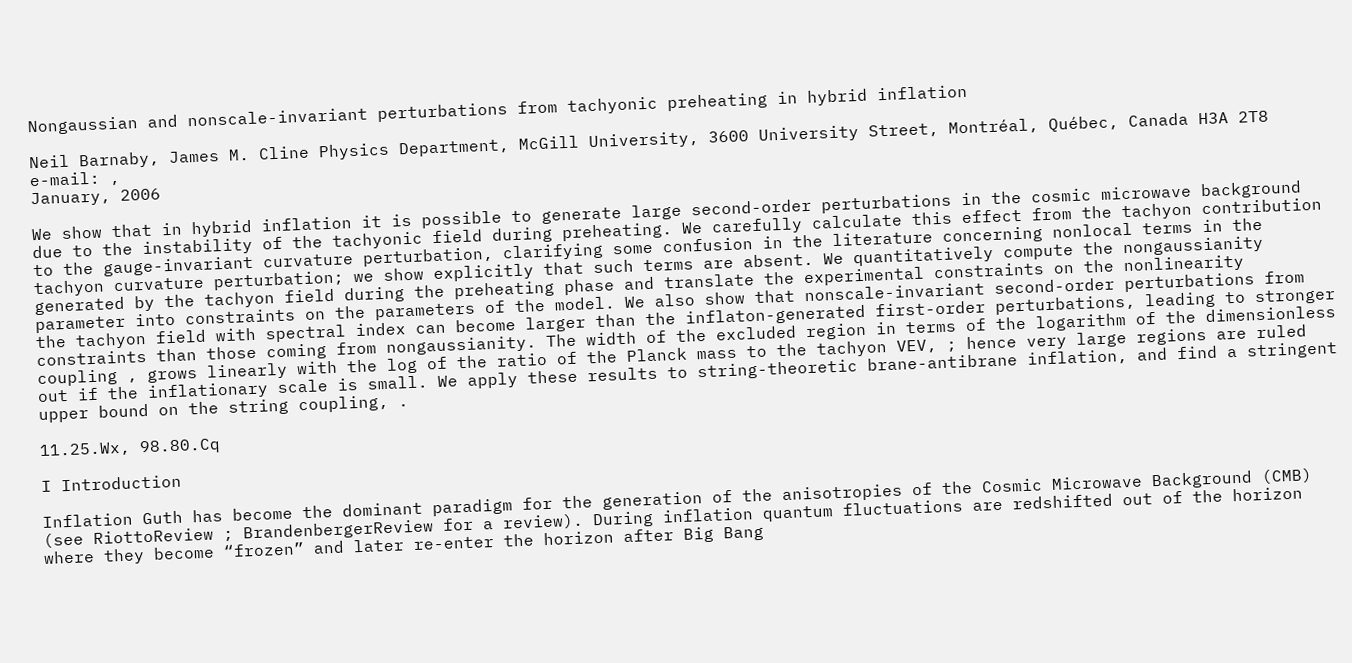Nongaussian and nonscale-invariant perturbations from tachyonic preheating in hybrid inflation

Neil Barnaby, James M. Cline Physics Department, McGill University, 3600 University Street, Montréal, Québec, Canada H3A 2T8
e-mail: ,
January, 2006

We show that in hybrid inflation it is possible to generate large second-order perturbations in the cosmic microwave background due to the instability of the tachyonic field during preheating. We carefully calculate this effect from the tachyon contribution to the gauge-invariant curvature perturbation, clarifying some confusion in the literature concerning nonlocal terms in the tachyon curvature perturbation; we show explicitly that such terms are absent. We quantitatively compute the nongaussianity generated by the tachyon field during the preheating phase and translate the experimental constraints on the nonlinearity parameter into constraints on the parameters of the model. We also show that nonscale-invariant second-order perturbations from the tachyon field with spectral index can become larger than the inflaton-generated first-order perturbations, leading to stronger constraints than those coming from nongaussianity. The width of the excluded region in terms of the logarithm of the dimensionless coupling , grows linearly with the log of the ratio of the Planck mass to the tachyon VEV, ; hence very large regions are ruled out if the inflationary scale is small. We apply these results to string-theoretic brane-antibrane inflation, and find a stringent upper bound on the string coupling, .

11.25.Wx, 98.80.Cq

I Introduction

Inflation Guth has become the dominant paradigm for the generation of the anisotropies of the Cosmic Microwave Background (CMB) (see RiottoReview ; BrandenbergerReview for a review). During inflation quantum fluctuations are redshifted out of the horizon where they become “frozen” and later re-enter the horizon after Big Bang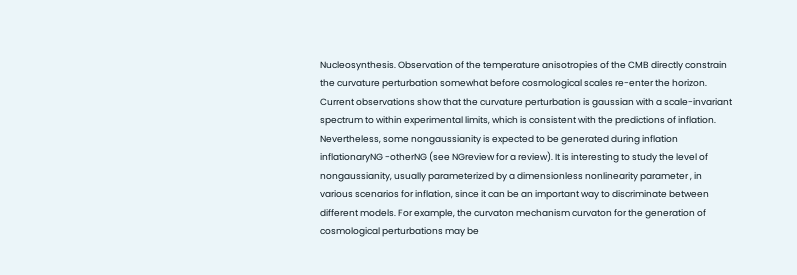Nucleosynthesis. Observation of the temperature anisotropies of the CMB directly constrain the curvature perturbation somewhat before cosmological scales re-enter the horizon. Current observations show that the curvature perturbation is gaussian with a scale-invariant spectrum to within experimental limits, which is consistent with the predictions of inflation. Nevertheless, some nongaussianity is expected to be generated during inflation inflationaryNG -otherNG (see NGreview for a review). It is interesting to study the level of nongaussianity, usually parameterized by a dimensionless nonlinearity parameter , in various scenarios for inflation, since it can be an important way to discriminate between different models. For example, the curvaton mechanism curvaton for the generation of cosmological perturbations may be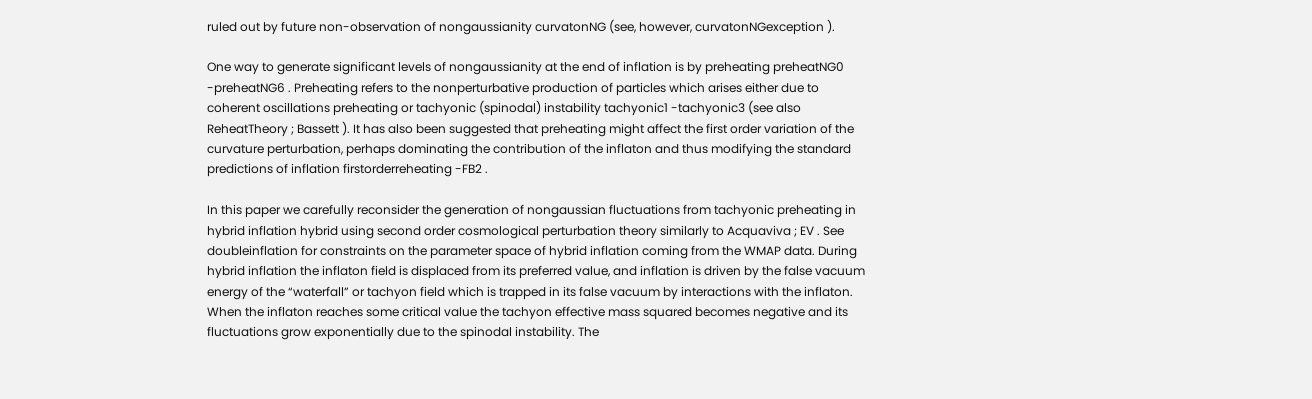ruled out by future non-observation of nongaussianity curvatonNG (see, however, curvatonNGexception ).

One way to generate significant levels of nongaussianity at the end of inflation is by preheating preheatNG0 -preheatNG6 . Preheating refers to the nonperturbative production of particles which arises either due to coherent oscillations preheating or tachyonic (spinodal) instability tachyonic1 -tachyonic3 (see also ReheatTheory ; Bassett ). It has also been suggested that preheating might affect the first order variation of the curvature perturbation, perhaps dominating the contribution of the inflaton and thus modifying the standard predictions of inflation firstorderreheating -FB2 .

In this paper we carefully reconsider the generation of nongaussian fluctuations from tachyonic preheating in hybrid inflation hybrid using second order cosmological perturbation theory similarly to Acquaviva ; EV . See doubleinflation for constraints on the parameter space of hybrid inflation coming from the WMAP data. During hybrid inflation the inflaton field is displaced from its preferred value, and inflation is driven by the false vacuum energy of the “waterfall” or tachyon field which is trapped in its false vacuum by interactions with the inflaton. When the inflaton reaches some critical value the tachyon effective mass squared becomes negative and its fluctuations grow exponentially due to the spinodal instability. The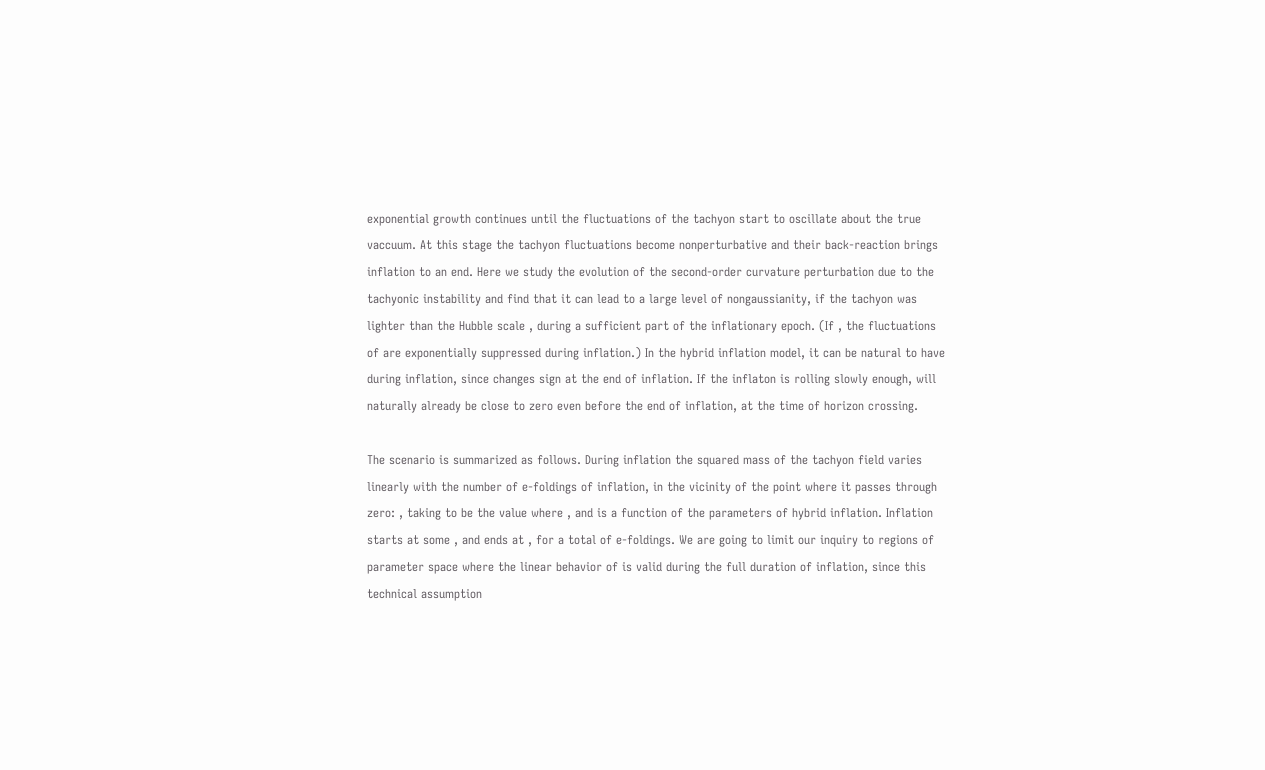exponential growth continues until the fluctuations of the tachyon start to oscillate about the true vaccuum. At this stage the tachyon fluctuations become nonperturbative and their back-reaction brings inflation to an end. Here we study the evolution of the second-order curvature perturbation due to the tachyonic instability and find that it can lead to a large level of nongaussianity, if the tachyon was lighter than the Hubble scale , during a sufficient part of the inflationary epoch. (If , the fluctuations of are exponentially suppressed during inflation.) In the hybrid inflation model, it can be natural to have during inflation, since changes sign at the end of inflation. If the inflaton is rolling slowly enough, will naturally already be close to zero even before the end of inflation, at the time of horizon crossing.

The scenario is summarized as follows. During inflation the squared mass of the tachyon field varies linearly with the number of e-foldings of inflation, in the vicinity of the point where it passes through zero: , taking to be the value where , and is a function of the parameters of hybrid inflation. Inflation starts at some , and ends at , for a total of e-foldings. We are going to limit our inquiry to regions of parameter space where the linear behavior of is valid during the full duration of inflation, since this technical assumption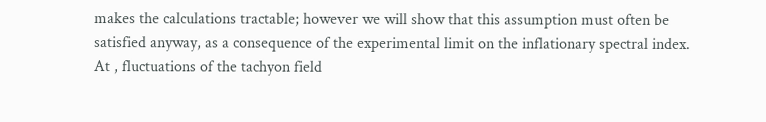makes the calculations tractable; however we will show that this assumption must often be satisfied anyway, as a consequence of the experimental limit on the inflationary spectral index. At , fluctuations of the tachyon field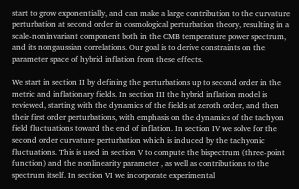start to grow exponentially, and can make a large contribution to the curvature perturbation at second order in cosmological perturbation theory, resulting in a scale-noninvariant component both in the CMB temperature power spectrum, and its nongaussian correlations. Our goal is to derive constraints on the parameter space of hybrid inflation from these effects.

We start in section II by defining the perturbations up to second order in the metric and inflationary fields. In section III the hybrid inflation model is reviewed, starting with the dynamics of the fields at zeroth order, and then their first order perturbations, with emphasis on the dynamics of the tachyon field fluctuations toward the end of inflation. In section IV we solve for the second order curvature perturbation which is induced by the tachyonic fluctuations. This is used in section V to compute the bispectrum (three-point function) and the nonlinearity parameter , as well as contributions to the spectrum itself. In section VI we incorporate experimental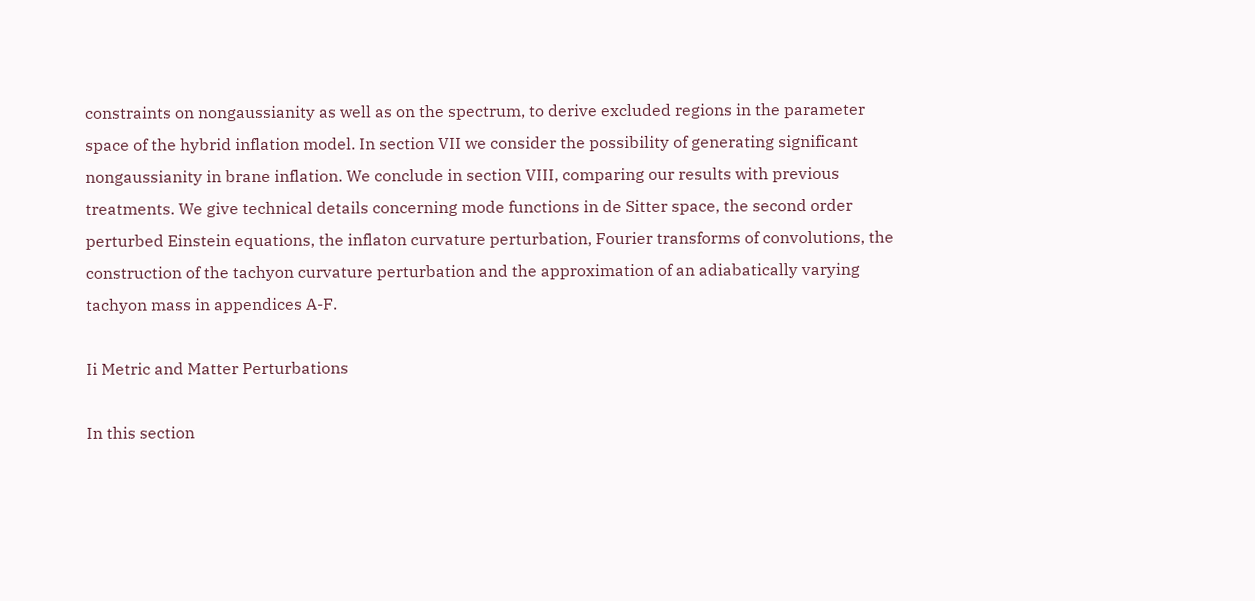constraints on nongaussianity as well as on the spectrum, to derive excluded regions in the parameter space of the hybrid inflation model. In section VII we consider the possibility of generating significant nongaussianity in brane inflation. We conclude in section VIII, comparing our results with previous treatments. We give technical details concerning mode functions in de Sitter space, the second order perturbed Einstein equations, the inflaton curvature perturbation, Fourier transforms of convolutions, the construction of the tachyon curvature perturbation and the approximation of an adiabatically varying tachyon mass in appendices A-F.

Ii Metric and Matter Perturbations

In this section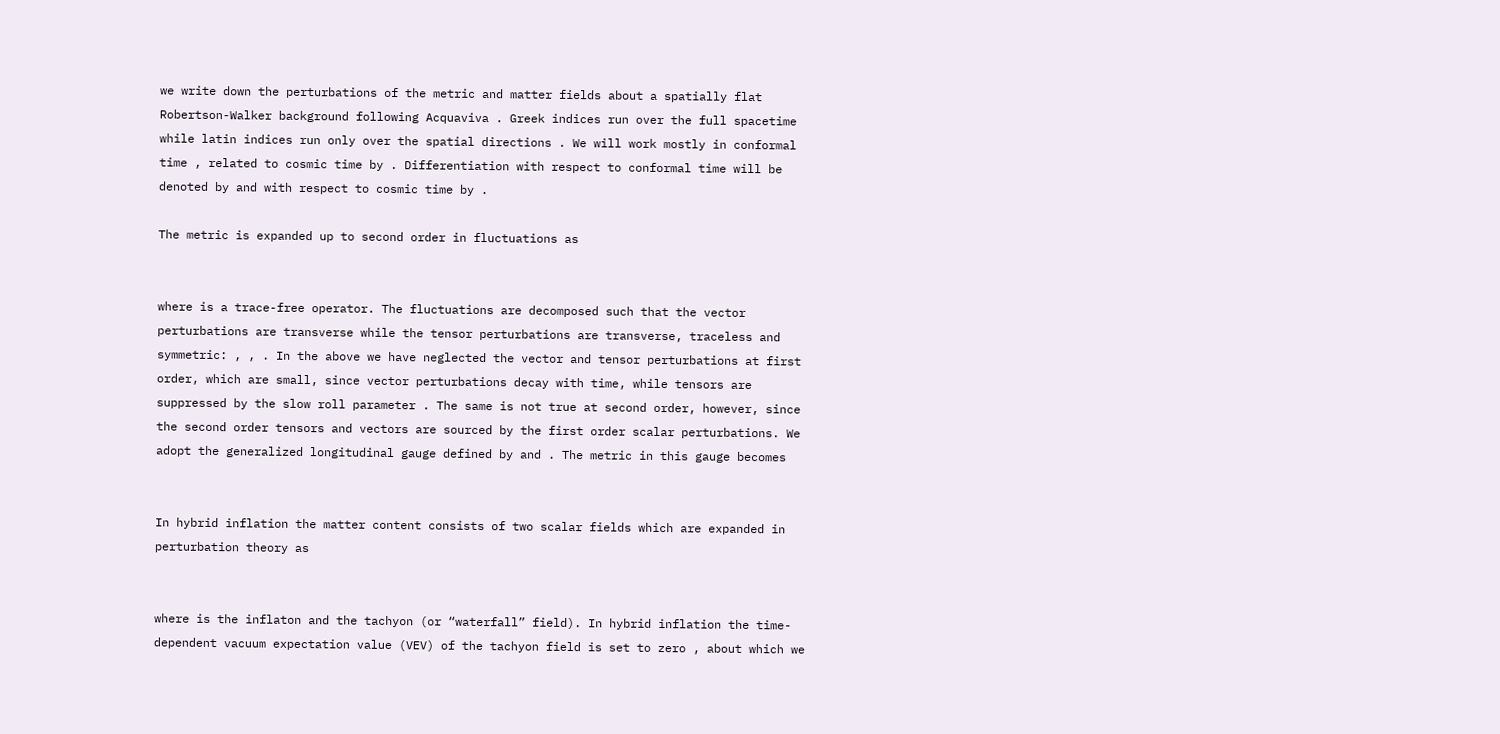we write down the perturbations of the metric and matter fields about a spatially flat Robertson-Walker background following Acquaviva . Greek indices run over the full spacetime while latin indices run only over the spatial directions . We will work mostly in conformal time , related to cosmic time by . Differentiation with respect to conformal time will be denoted by and with respect to cosmic time by .

The metric is expanded up to second order in fluctuations as


where is a trace-free operator. The fluctuations are decomposed such that the vector perturbations are transverse while the tensor perturbations are transverse, traceless and symmetric: , , . In the above we have neglected the vector and tensor perturbations at first order, which are small, since vector perturbations decay with time, while tensors are suppressed by the slow roll parameter . The same is not true at second order, however, since the second order tensors and vectors are sourced by the first order scalar perturbations. We adopt the generalized longitudinal gauge defined by and . The metric in this gauge becomes


In hybrid inflation the matter content consists of two scalar fields which are expanded in perturbation theory as


where is the inflaton and the tachyon (or “waterfall” field). In hybrid inflation the time-dependent vacuum expectation value (VEV) of the tachyon field is set to zero , about which we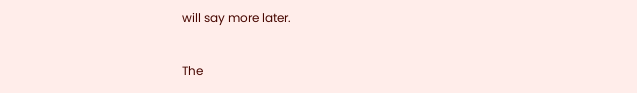will say more later.

The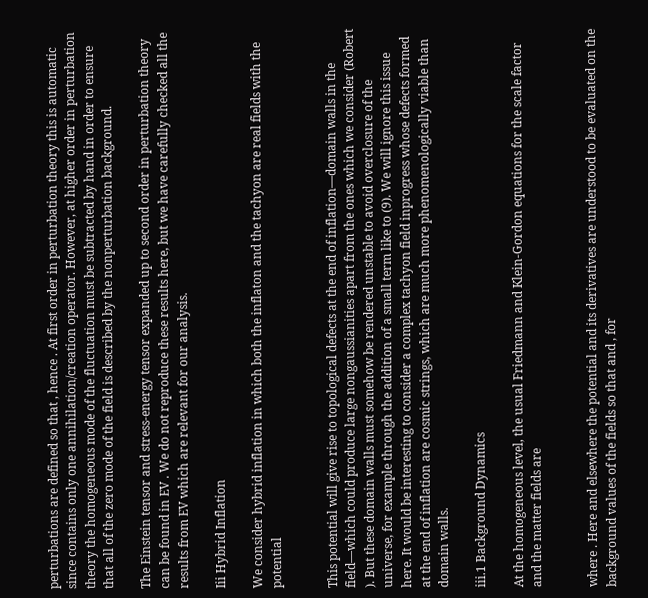perturbations are defined so that , hence . At first order in perturbation theory this is automatic since contains only one annihilation/creation operator. However, at higher order in perturbation theory the homogeneous mode of the fluctuation must be subtracted by hand in order to ensure that all of the zero mode of the field is described by the nonperturbation background.

The Einstein tensor and stress-energy tensor expanded up to second order in perturbation theory can be found in EV . We do not reproduce these results here, but we have carefully checked all the results from EV which are relevant for our analysis.

Iii Hybrid Inflation

We consider hybrid inflation in which both the inflaton and the tachyon are real fields with the potential


This potential will give rise to topological defects at the end of inflation—domain walls in the field—which could produce large nongaussianities apart from the ones which we consider (Robert ). But these domain walls must somehow be rendered unstable to avoid overclosure of the universe, for example through the addition of a small term like to (9). We will ignore this issue here. It would be interesting to consider a complex tachyon field inprogress whose defects formed at the end of inflation are cosmic strings, which are much more phenomenologically viable than domain walls.

iii.1 Background Dynamics

At the homogeneous level, the usual Friedmann and Klein-Gordon equations for the scale factor and the matter fields are


where . Here and elsewhere the potential and its derivatives are understood to be evaluated on the background values of the fields so that and , for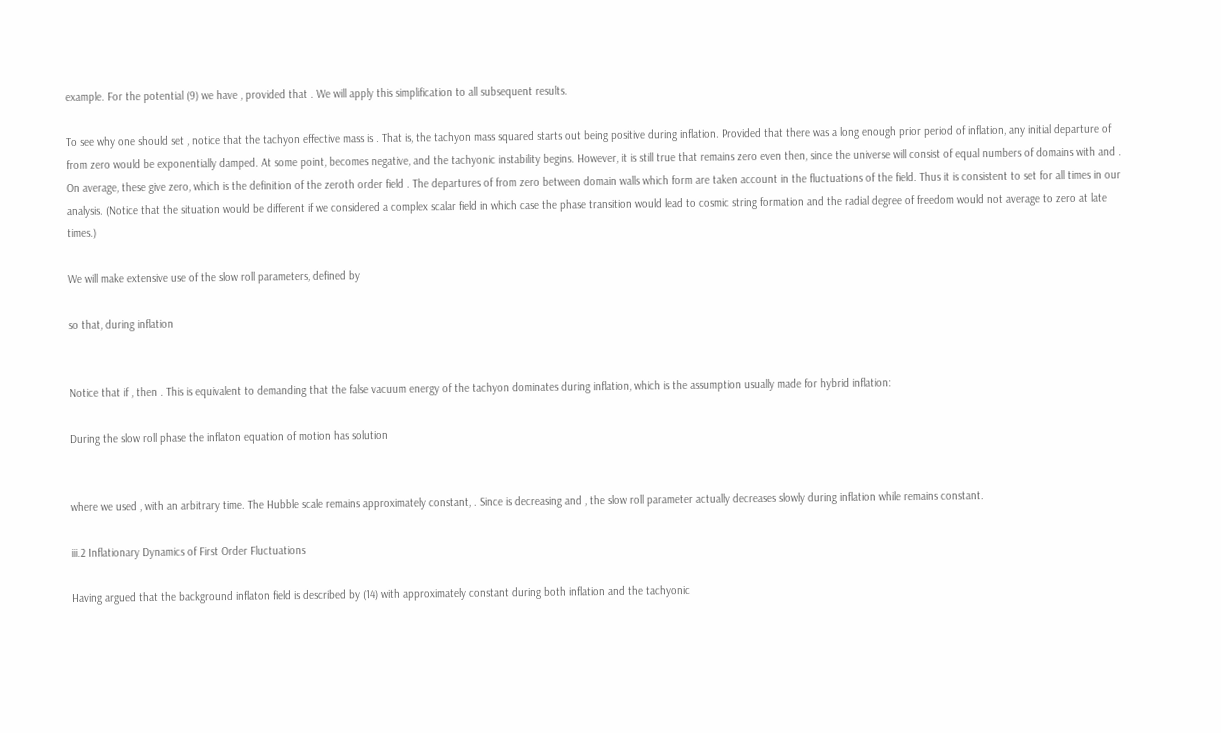example. For the potential (9) we have , provided that . We will apply this simplification to all subsequent results.

To see why one should set , notice that the tachyon effective mass is . That is, the tachyon mass squared starts out being positive during inflation. Provided that there was a long enough prior period of inflation, any initial departure of from zero would be exponentially damped. At some point, becomes negative, and the tachyonic instability begins. However, it is still true that remains zero even then, since the universe will consist of equal numbers of domains with and . On average, these give zero, which is the definition of the zeroth order field . The departures of from zero between domain walls which form are taken account in the fluctuations of the field. Thus it is consistent to set for all times in our analysis. (Notice that the situation would be different if we considered a complex scalar field in which case the phase transition would lead to cosmic string formation and the radial degree of freedom would not average to zero at late times.)

We will make extensive use of the slow roll parameters, defined by

so that, during inflation


Notice that if , then . This is equivalent to demanding that the false vacuum energy of the tachyon dominates during inflation, which is the assumption usually made for hybrid inflation:

During the slow roll phase the inflaton equation of motion has solution


where we used , with an arbitrary time. The Hubble scale remains approximately constant, . Since is decreasing and , the slow roll parameter actually decreases slowly during inflation while remains constant.

iii.2 Inflationary Dynamics of First Order Fluctuations

Having argued that the background inflaton field is described by (14) with approximately constant during both inflation and the tachyonic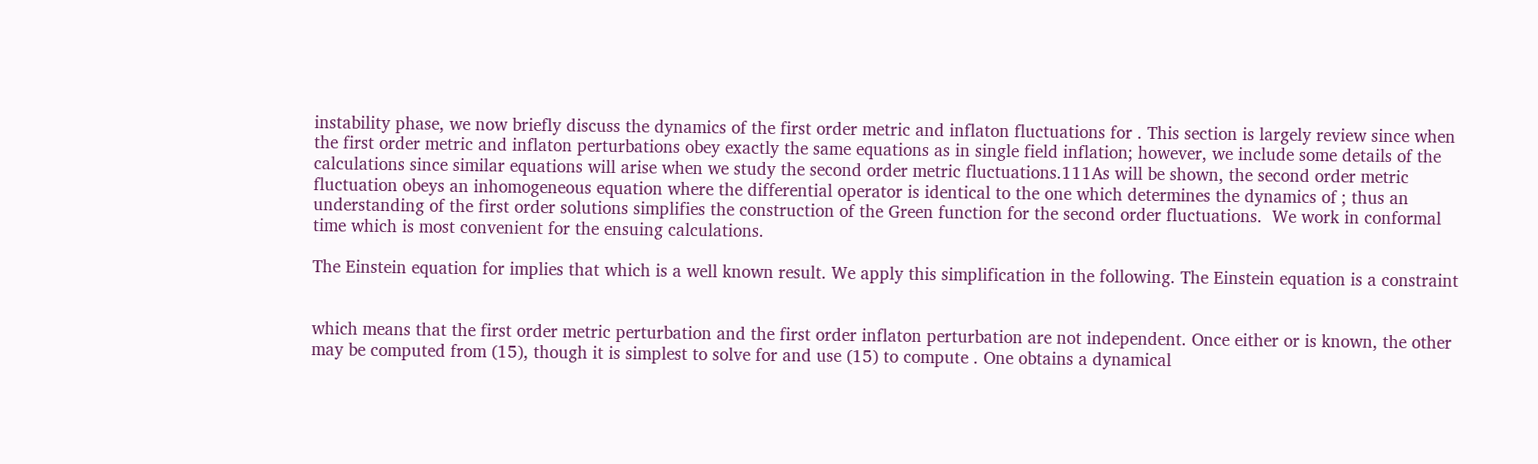instability phase, we now briefly discuss the dynamics of the first order metric and inflaton fluctuations for . This section is largely review since when the first order metric and inflaton perturbations obey exactly the same equations as in single field inflation; however, we include some details of the calculations since similar equations will arise when we study the second order metric fluctuations.111As will be shown, the second order metric fluctuation obeys an inhomogeneous equation where the differential operator is identical to the one which determines the dynamics of ; thus an understanding of the first order solutions simplifies the construction of the Green function for the second order fluctuations.  We work in conformal time which is most convenient for the ensuing calculations.

The Einstein equation for implies that which is a well known result. We apply this simplification in the following. The Einstein equation is a constraint


which means that the first order metric perturbation and the first order inflaton perturbation are not independent. Once either or is known, the other may be computed from (15), though it is simplest to solve for and use (15) to compute . One obtains a dynamical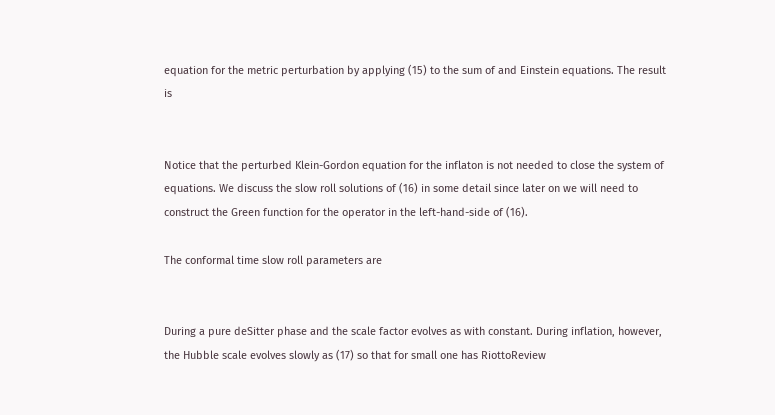equation for the metric perturbation by applying (15) to the sum of and Einstein equations. The result is


Notice that the perturbed Klein-Gordon equation for the inflaton is not needed to close the system of equations. We discuss the slow roll solutions of (16) in some detail since later on we will need to construct the Green function for the operator in the left-hand-side of (16).

The conformal time slow roll parameters are


During a pure deSitter phase and the scale factor evolves as with constant. During inflation, however, the Hubble scale evolves slowly as (17) so that for small one has RiottoReview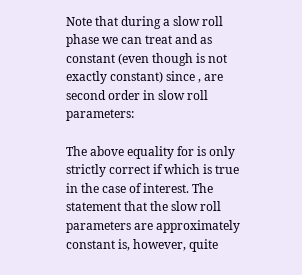Note that during a slow roll phase we can treat and as constant (even though is not exactly constant) since , are second order in slow roll parameters:

The above equality for is only strictly correct if which is true in the case of interest. The statement that the slow roll parameters are approximately constant is, however, quite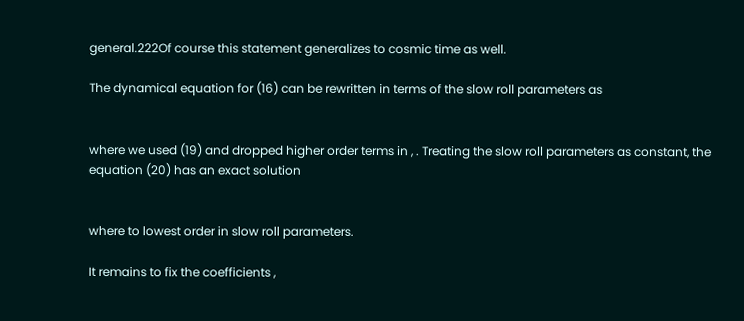general.222Of course this statement generalizes to cosmic time as well.

The dynamical equation for (16) can be rewritten in terms of the slow roll parameters as


where we used (19) and dropped higher order terms in , . Treating the slow roll parameters as constant, the equation (20) has an exact solution


where to lowest order in slow roll parameters.

It remains to fix the coefficients ,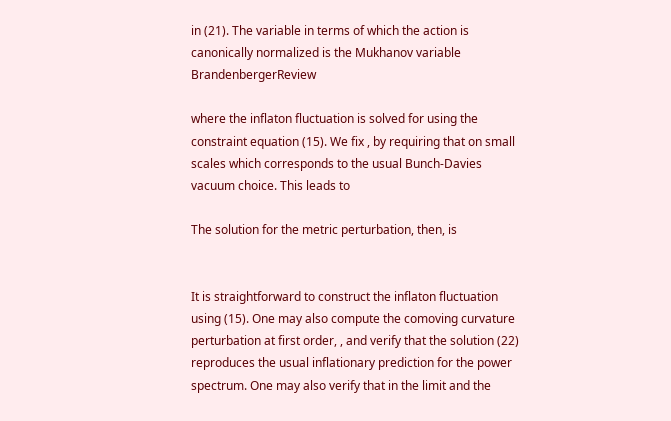in (21). The variable in terms of which the action is canonically normalized is the Mukhanov variable BrandenbergerReview

where the inflaton fluctuation is solved for using the constraint equation (15). We fix , by requiring that on small scales which corresponds to the usual Bunch-Davies vacuum choice. This leads to

The solution for the metric perturbation, then, is


It is straightforward to construct the inflaton fluctuation using (15). One may also compute the comoving curvature perturbation at first order, , and verify that the solution (22) reproduces the usual inflationary prediction for the power spectrum. One may also verify that in the limit and the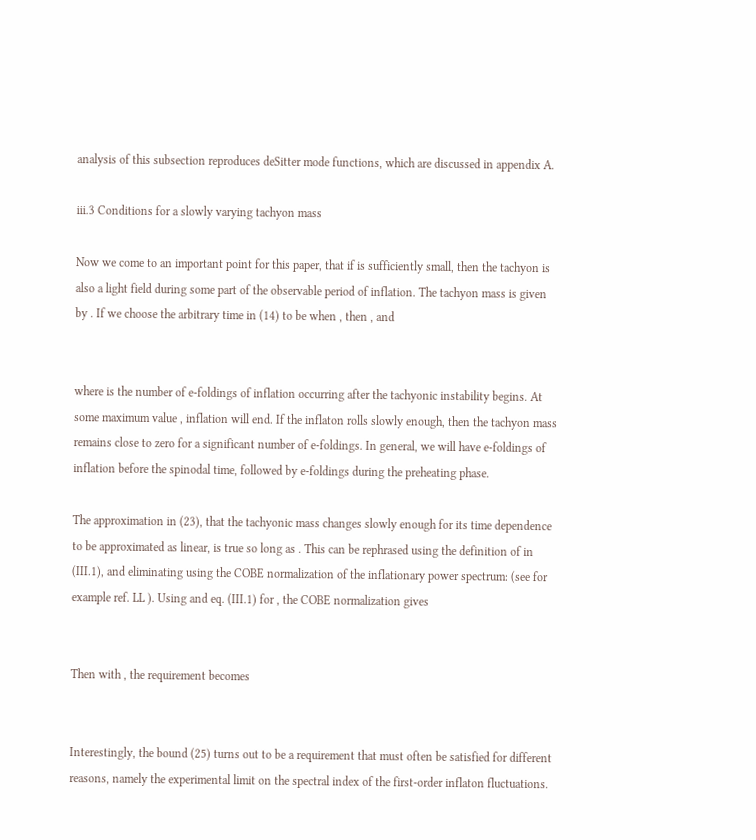analysis of this subsection reproduces deSitter mode functions, which are discussed in appendix A.

iii.3 Conditions for a slowly varying tachyon mass

Now we come to an important point for this paper, that if is sufficiently small, then the tachyon is also a light field during some part of the observable period of inflation. The tachyon mass is given by . If we choose the arbitrary time in (14) to be when , then , and


where is the number of e-foldings of inflation occurring after the tachyonic instability begins. At some maximum value , inflation will end. If the inflaton rolls slowly enough, then the tachyon mass remains close to zero for a significant number of e-foldings. In general, we will have e-foldings of inflation before the spinodal time, followed by e-foldings during the preheating phase.

The approximation in (23), that the tachyonic mass changes slowly enough for its time dependence to be approximated as linear, is true so long as . This can be rephrased using the definition of in (III.1), and eliminating using the COBE normalization of the inflationary power spectrum: (see for example ref. LL ). Using and eq. (III.1) for , the COBE normalization gives


Then with , the requirement becomes


Interestingly, the bound (25) turns out to be a requirement that must often be satisfied for different reasons, namely the experimental limit on the spectral index of the first-order inflaton fluctuations.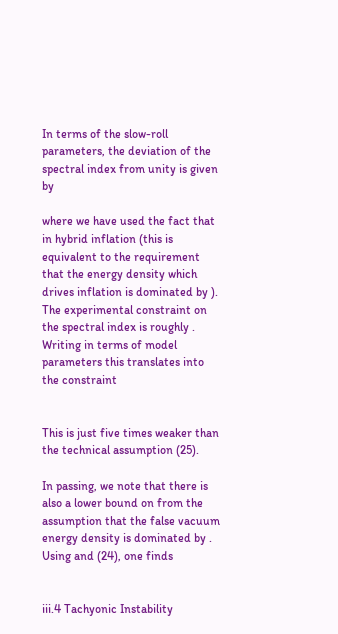In terms of the slow-roll parameters, the deviation of the spectral index from unity is given by

where we have used the fact that in hybrid inflation (this is equivalent to the requirement that the energy density which drives inflation is dominated by ). The experimental constraint on the spectral index is roughly . Writing in terms of model parameters this translates into the constraint


This is just five times weaker than the technical assumption (25).

In passing, we note that there is also a lower bound on from the assumption that the false vacuum energy density is dominated by . Using and (24), one finds


iii.4 Tachyonic Instability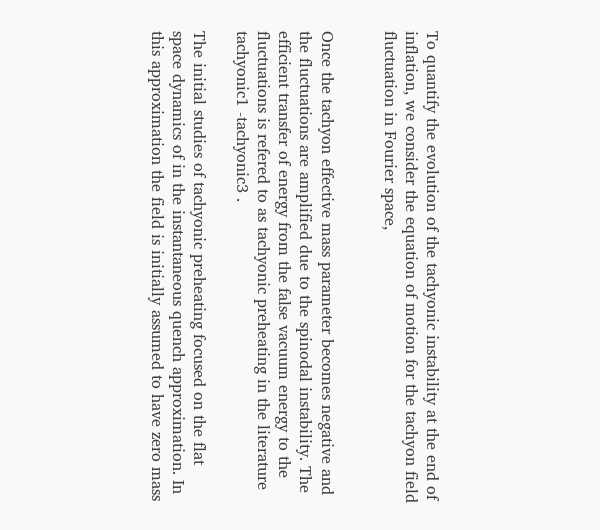To quantify the evolution of the tachyonic instability at the end of inflation, we consider the equation of motion for the tachyon field fluctuation in Fourier space,


Once the tachyon effective mass parameter becomes negative and the fluctuations are amplified due to the spinodal instability. The efficient transfer of energy from the false vacuum energy to the fluctuations is refered to as tachyonic preheating in the literature tachyonic1 -tachyonic3 .

The initial studies of tachyonic preheating focused on the flat space dynamics of in the instantaneous quench approximation. In this approximation the field is initially assumed to have zero mass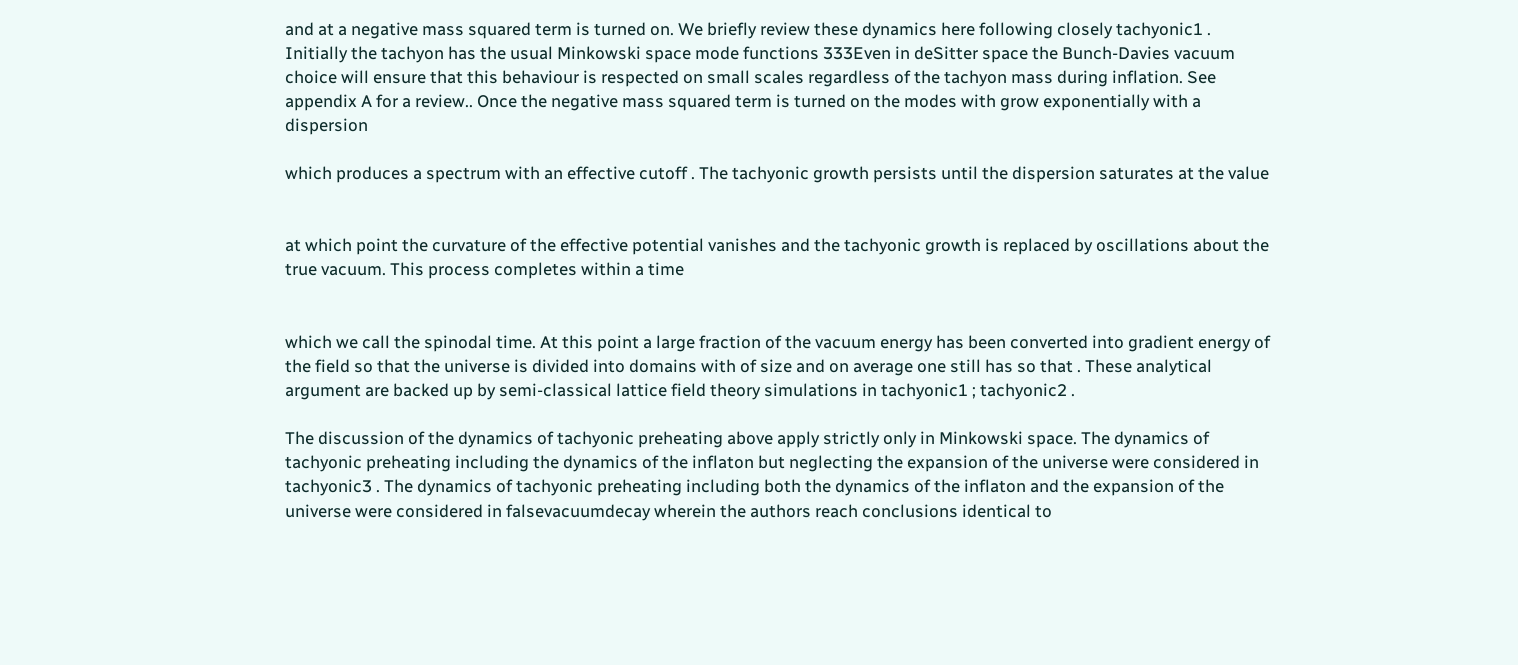and at a negative mass squared term is turned on. We briefly review these dynamics here following closely tachyonic1 . Initially the tachyon has the usual Minkowski space mode functions 333Even in deSitter space the Bunch-Davies vacuum choice will ensure that this behaviour is respected on small scales regardless of the tachyon mass during inflation. See appendix A for a review.. Once the negative mass squared term is turned on the modes with grow exponentially with a dispersion

which produces a spectrum with an effective cutoff . The tachyonic growth persists until the dispersion saturates at the value


at which point the curvature of the effective potential vanishes and the tachyonic growth is replaced by oscillations about the true vacuum. This process completes within a time


which we call the spinodal time. At this point a large fraction of the vacuum energy has been converted into gradient energy of the field so that the universe is divided into domains with of size and on average one still has so that . These analytical argument are backed up by semi-classical lattice field theory simulations in tachyonic1 ; tachyonic2 .

The discussion of the dynamics of tachyonic preheating above apply strictly only in Minkowski space. The dynamics of tachyonic preheating including the dynamics of the inflaton but neglecting the expansion of the universe were considered in tachyonic3 . The dynamics of tachyonic preheating including both the dynamics of the inflaton and the expansion of the universe were considered in falsevacuumdecay wherein the authors reach conclusions identical to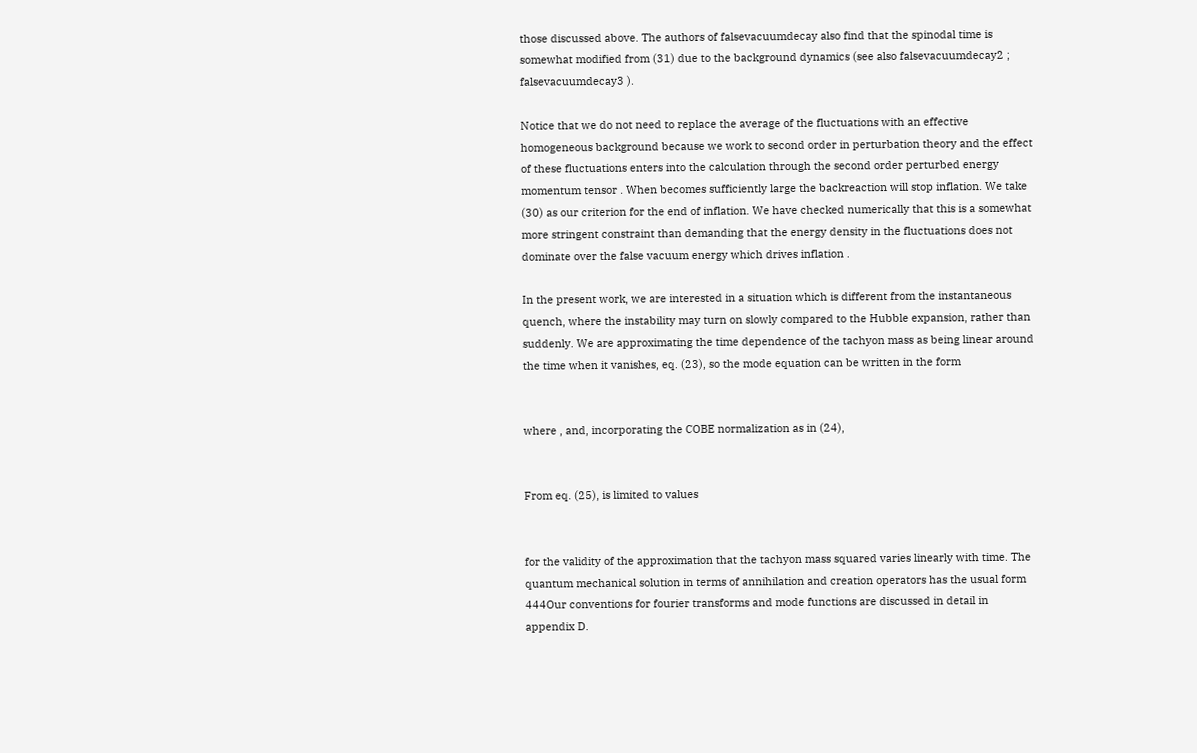those discussed above. The authors of falsevacuumdecay also find that the spinodal time is somewhat modified from (31) due to the background dynamics (see also falsevacuumdecay2 ; falsevacuumdecay3 ).

Notice that we do not need to replace the average of the fluctuations with an effective homogeneous background because we work to second order in perturbation theory and the effect of these fluctuations enters into the calculation through the second order perturbed energy momentum tensor . When becomes sufficiently large the backreaction will stop inflation. We take (30) as our criterion for the end of inflation. We have checked numerically that this is a somewhat more stringent constraint than demanding that the energy density in the fluctuations does not dominate over the false vacuum energy which drives inflation .

In the present work, we are interested in a situation which is different from the instantaneous quench, where the instability may turn on slowly compared to the Hubble expansion, rather than suddenly. We are approximating the time dependence of the tachyon mass as being linear around the time when it vanishes, eq. (23), so the mode equation can be written in the form


where , and, incorporating the COBE normalization as in (24),


From eq. (25), is limited to values


for the validity of the approximation that the tachyon mass squared varies linearly with time. The quantum mechanical solution in terms of annihilation and creation operators has the usual form 444Our conventions for fourier transforms and mode functions are discussed in detail in appendix D.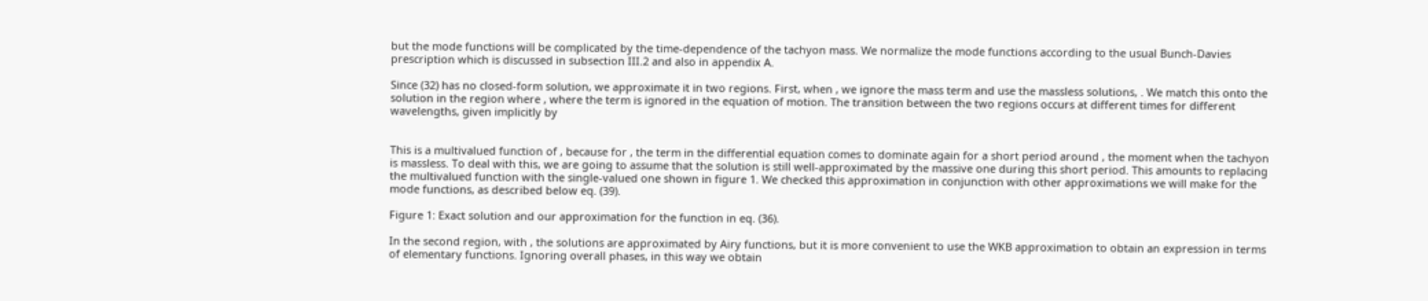but the mode functions will be complicated by the time-dependence of the tachyon mass. We normalize the mode functions according to the usual Bunch-Davies prescription which is discussed in subsection III.2 and also in appendix A.

Since (32) has no closed-form solution, we approximate it in two regions. First, when , we ignore the mass term and use the massless solutions, . We match this onto the solution in the region where , where the term is ignored in the equation of motion. The transition between the two regions occurs at different times for different wavelengths, given implicitly by


This is a multivalued function of , because for , the term in the differential equation comes to dominate again for a short period around , the moment when the tachyon is massless. To deal with this, we are going to assume that the solution is still well-approximated by the massive one during this short period. This amounts to replacing the multivalued function with the single-valued one shown in figure 1. We checked this approximation in conjunction with other approximations we will make for the mode functions, as described below eq. (39).

Figure 1: Exact solution and our approximation for the function in eq. (36).

In the second region, with , the solutions are approximated by Airy functions, but it is more convenient to use the WKB approximation to obtain an expression in terms of elementary functions. Ignoring overall phases, in this way we obtain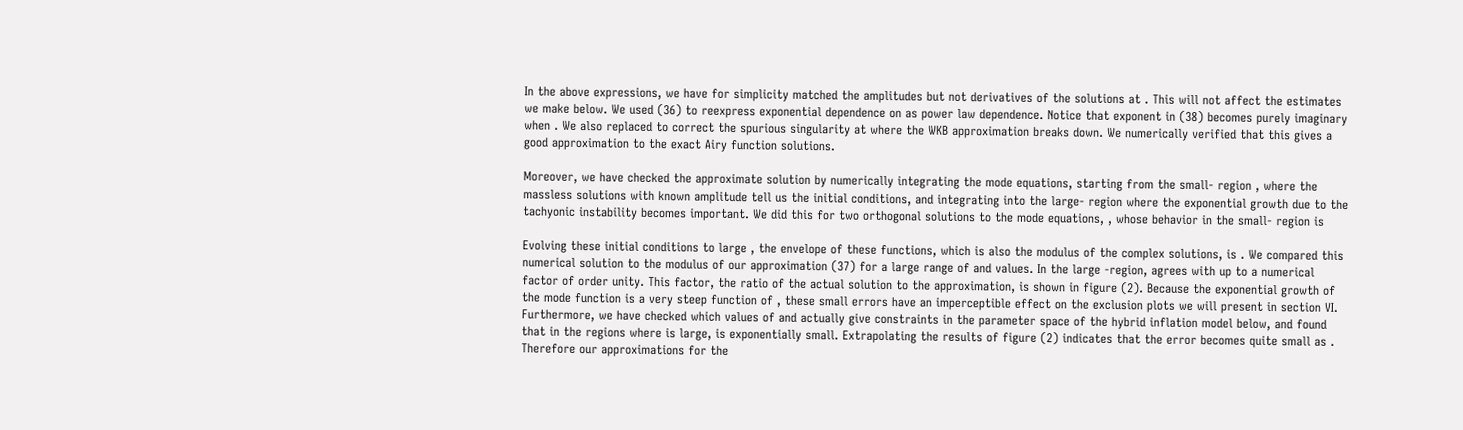In the above expressions, we have for simplicity matched the amplitudes but not derivatives of the solutions at . This will not affect the estimates we make below. We used (36) to reexpress exponential dependence on as power law dependence. Notice that exponent in (38) becomes purely imaginary when . We also replaced to correct the spurious singularity at where the WKB approximation breaks down. We numerically verified that this gives a good approximation to the exact Airy function solutions.

Moreover, we have checked the approximate solution by numerically integrating the mode equations, starting from the small- region , where the massless solutions with known amplitude tell us the initial conditions, and integrating into the large- region where the exponential growth due to the tachyonic instability becomes important. We did this for two orthogonal solutions to the mode equations, , whose behavior in the small- region is

Evolving these initial conditions to large , the envelope of these functions, which is also the modulus of the complex solutions, is . We compared this numerical solution to the modulus of our approximation (37) for a large range of and values. In the large -region, agrees with up to a numerical factor of order unity. This factor, the ratio of the actual solution to the approximation, is shown in figure (2). Because the exponential growth of the mode function is a very steep function of , these small errors have an imperceptible effect on the exclusion plots we will present in section VI. Furthermore, we have checked which values of and actually give constraints in the parameter space of the hybrid inflation model below, and found that in the regions where is large, is exponentially small. Extrapolating the results of figure (2) indicates that the error becomes quite small as . Therefore our approximations for the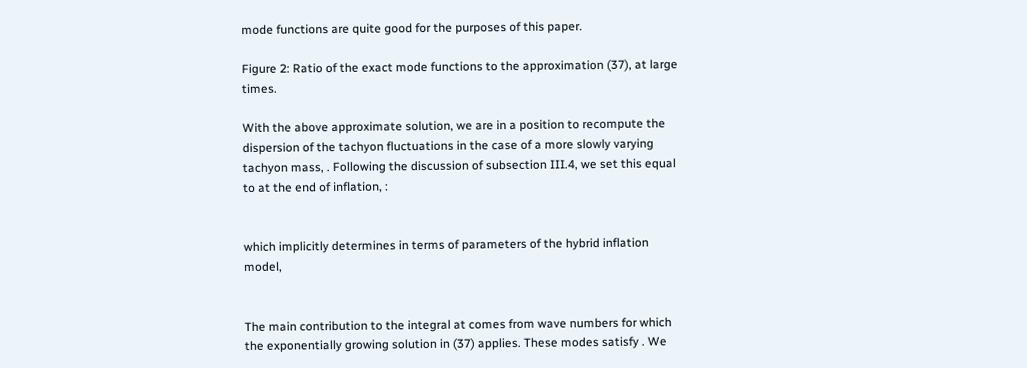mode functions are quite good for the purposes of this paper.

Figure 2: Ratio of the exact mode functions to the approximation (37), at large times.

With the above approximate solution, we are in a position to recompute the dispersion of the tachyon fluctuations in the case of a more slowly varying tachyon mass, . Following the discussion of subsection III.4, we set this equal to at the end of inflation, :


which implicitly determines in terms of parameters of the hybrid inflation model,


The main contribution to the integral at comes from wave numbers for which the exponentially growing solution in (37) applies. These modes satisfy . We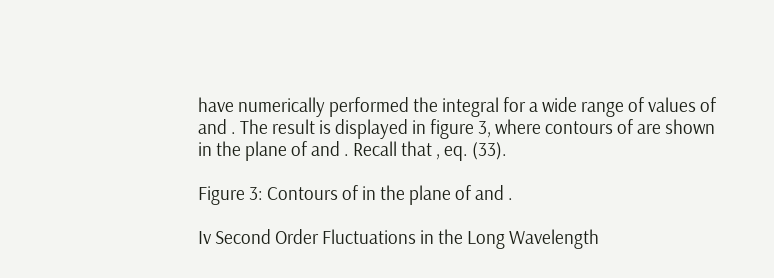have numerically performed the integral for a wide range of values of and . The result is displayed in figure 3, where contours of are shown in the plane of and . Recall that , eq. (33).

Figure 3: Contours of in the plane of and .

Iv Second Order Fluctuations in the Long Wavelength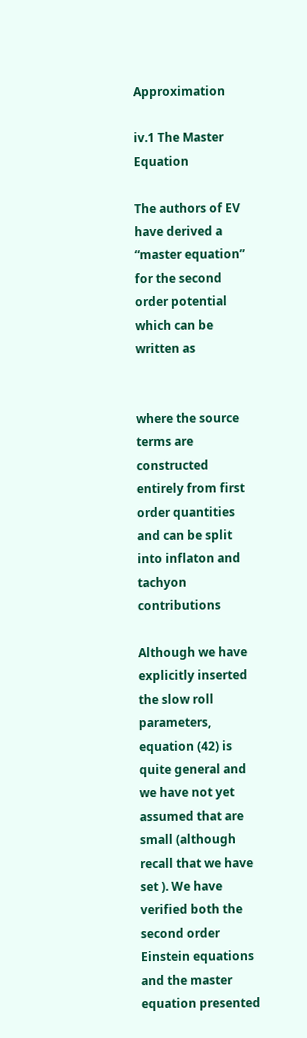Approximation

iv.1 The Master Equation

The authors of EV have derived a “master equation” for the second order potential which can be written as


where the source terms are constructed entirely from first order quantities and can be split into inflaton and tachyon contributions

Although we have explicitly inserted the slow roll parameters, equation (42) is quite general and we have not yet assumed that are small (although recall that we have set ). We have verified both the second order Einstein equations and the master equation presented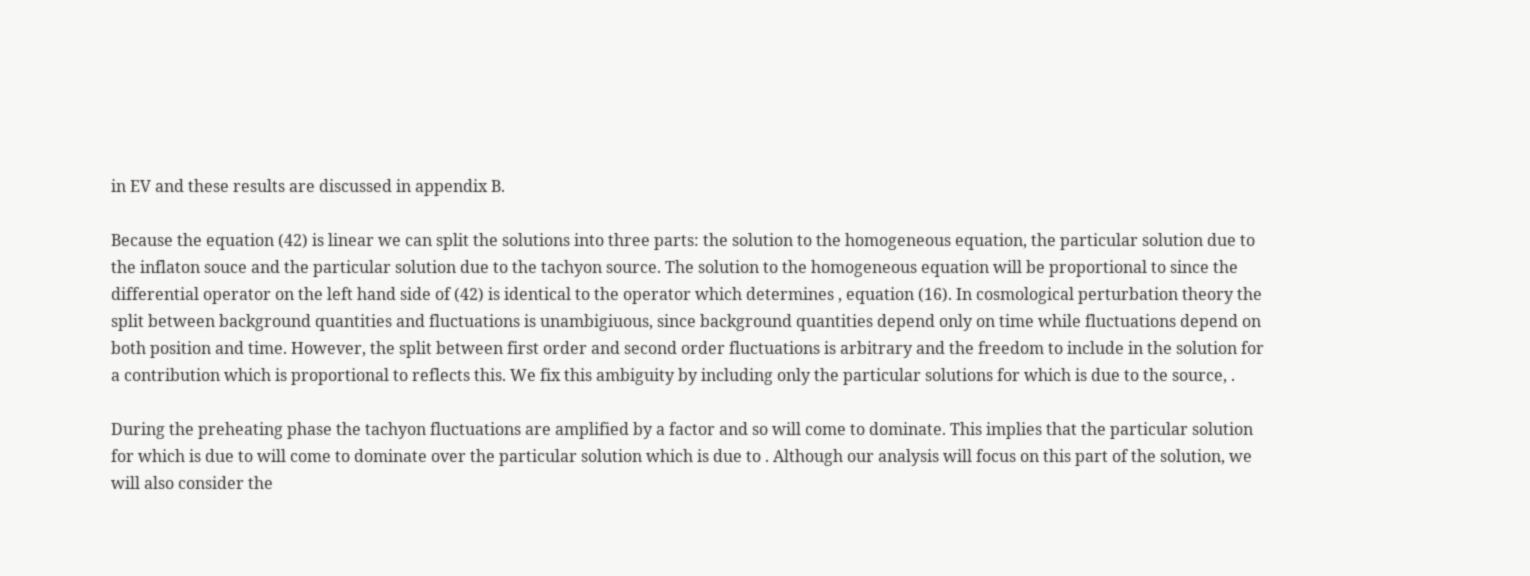in EV and these results are discussed in appendix B.

Because the equation (42) is linear we can split the solutions into three parts: the solution to the homogeneous equation, the particular solution due to the inflaton souce and the particular solution due to the tachyon source. The solution to the homogeneous equation will be proportional to since the differential operator on the left hand side of (42) is identical to the operator which determines , equation (16). In cosmological perturbation theory the split between background quantities and fluctuations is unambigiuous, since background quantities depend only on time while fluctuations depend on both position and time. However, the split between first order and second order fluctuations is arbitrary and the freedom to include in the solution for a contribution which is proportional to reflects this. We fix this ambiguity by including only the particular solutions for which is due to the source, .

During the preheating phase the tachyon fluctuations are amplified by a factor and so will come to dominate. This implies that the particular solution for which is due to will come to dominate over the particular solution which is due to . Although our analysis will focus on this part of the solution, we will also consider the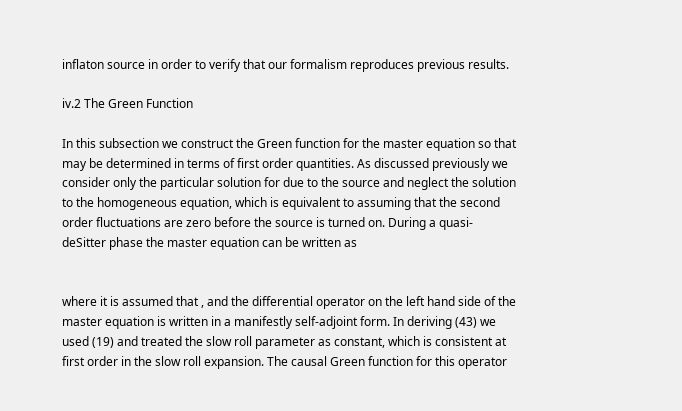inflaton source in order to verify that our formalism reproduces previous results.

iv.2 The Green Function

In this subsection we construct the Green function for the master equation so that may be determined in terms of first order quantities. As discussed previously we consider only the particular solution for due to the source and neglect the solution to the homogeneous equation, which is equivalent to assuming that the second order fluctuations are zero before the source is turned on. During a quasi-deSitter phase the master equation can be written as


where it is assumed that , and the differential operator on the left hand side of the master equation is written in a manifestly self-adjoint form. In deriving (43) we used (19) and treated the slow roll parameter as constant, which is consistent at first order in the slow roll expansion. The causal Green function for this operator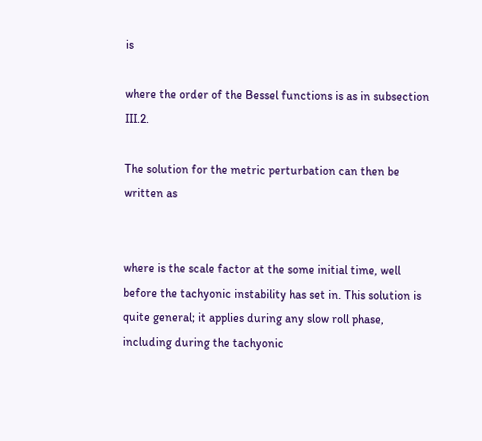is

where the order of the Bessel functions is as in subsection III.2.

The solution for the metric perturbation can then be written as


where is the scale factor at the some initial time, well before the tachyonic instability has set in. This solution is quite general; it applies during any slow roll phase, including during the tachyonic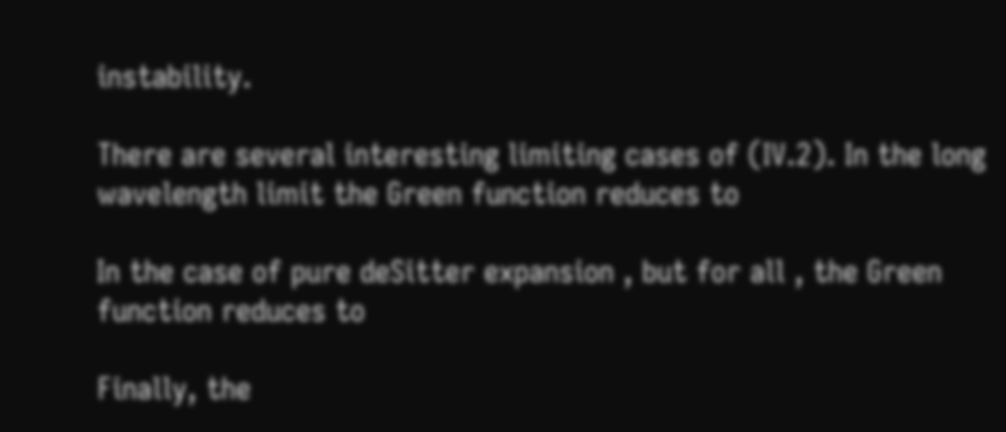instability.

There are several interesting limiting cases of (IV.2). In the long wavelength limit the Green function reduces to

In the case of pure deSitter expansion , but for all , the Green function reduces to

Finally, the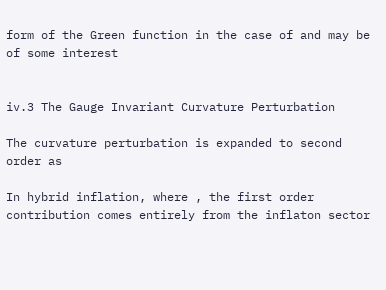form of the Green function in the case of and may be of some interest


iv.3 The Gauge Invariant Curvature Perturbation

The curvature perturbation is expanded to second order as

In hybrid inflation, where , the first order contribution comes entirely from the inflaton sector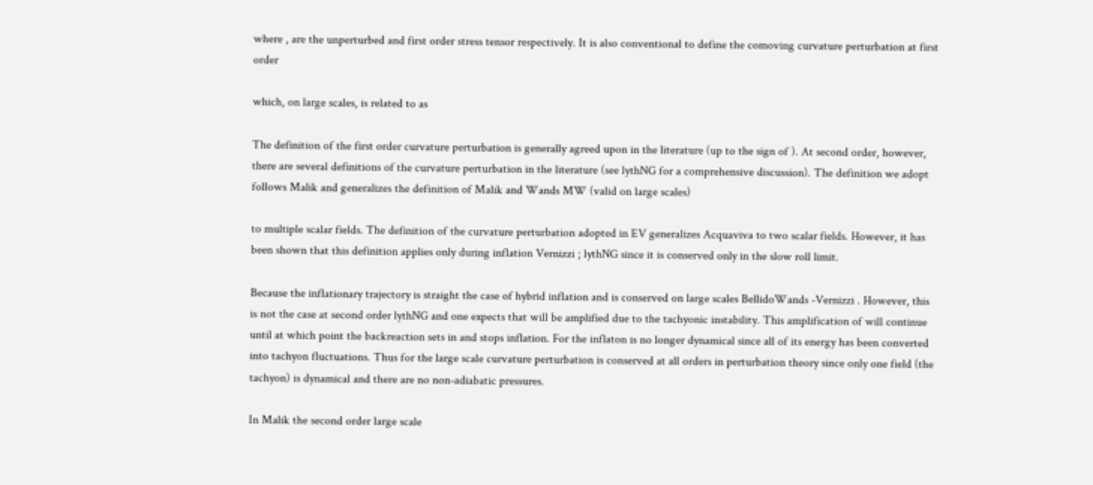where , are the unperturbed and first order stress tensor respectively. It is also conventional to define the comoving curvature perturbation at first order

which, on large scales, is related to as

The definition of the first order curvature perturbation is generally agreed upon in the literature (up to the sign of ). At second order, however, there are several definitions of the curvature perturbation in the literature (see lythNG for a comprehensive discussion). The definition we adopt follows Malik and generalizes the definition of Malik and Wands MW (valid on large scales)

to multiple scalar fields. The definition of the curvature perturbation adopted in EV generalizes Acquaviva to two scalar fields. However, it has been shown that this definition applies only during inflation Vernizzi ; lythNG since it is conserved only in the slow roll limit.

Because the inflationary trajectory is straight the case of hybrid inflation and is conserved on large scales BellidoWands -Vernizzi . However, this is not the case at second order lythNG and one expects that will be amplified due to the tachyonic instability. This amplification of will continue until at which point the backreaction sets in and stops inflation. For the inflaton is no longer dynamical since all of its energy has been converted into tachyon fluctuations. Thus for the large scale curvature perturbation is conserved at all orders in perturbation theory since only one field (the tachyon) is dynamical and there are no non-adiabatic pressures.

In Malik the second order large scale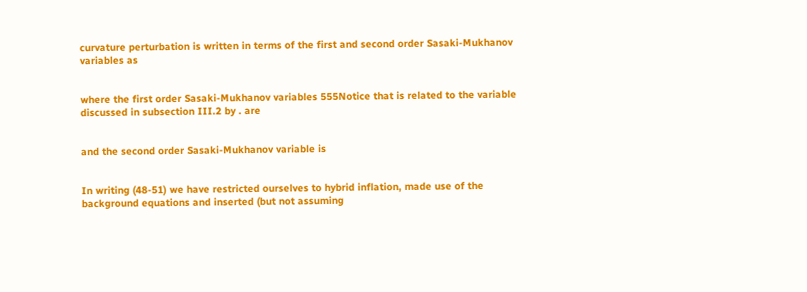curvature perturbation is written in terms of the first and second order Sasaki-Mukhanov variables as


where the first order Sasaki-Mukhanov variables 555Notice that is related to the variable discussed in subsection III.2 by . are


and the second order Sasaki-Mukhanov variable is


In writing (48-51) we have restricted ourselves to hybrid inflation, made use of the background equations and inserted (but not assuming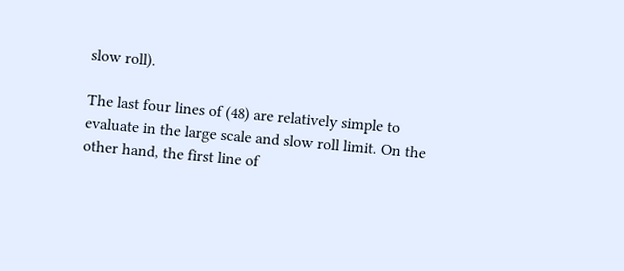slow roll).

The last four lines of (48) are relatively simple to evaluate in the large scale and slow roll limit. On the other hand, the first line of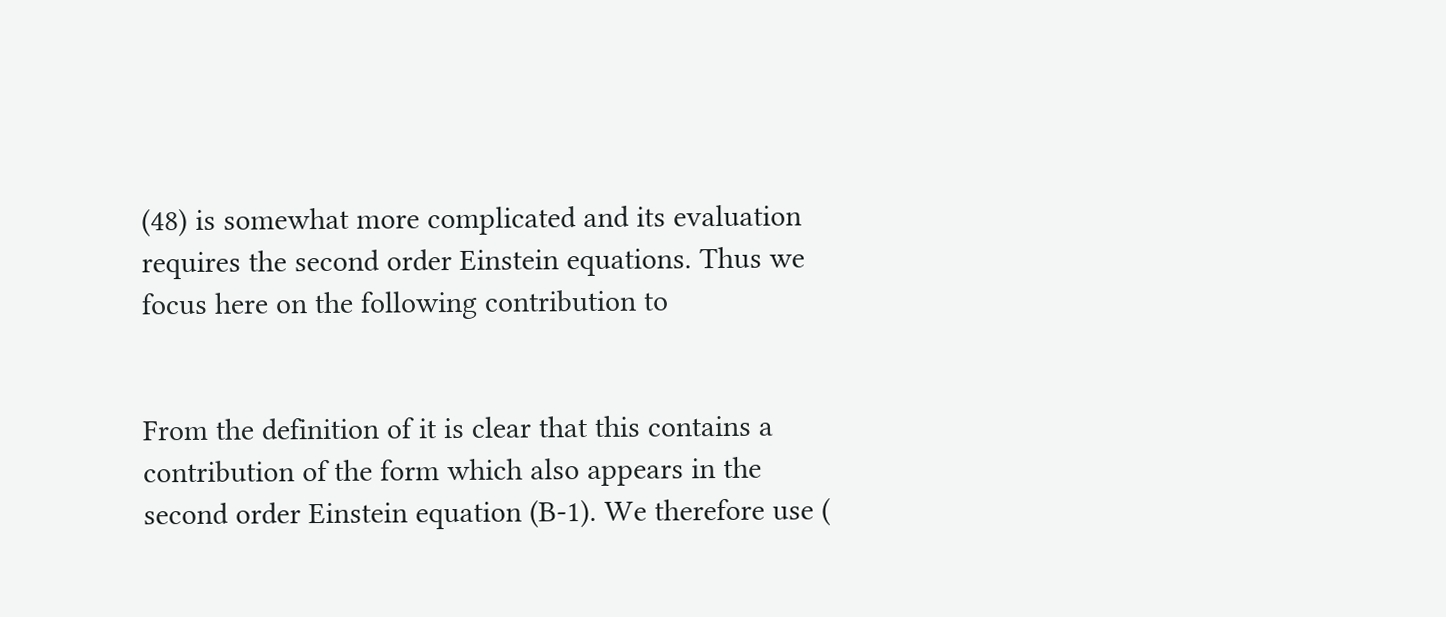(48) is somewhat more complicated and its evaluation requires the second order Einstein equations. Thus we focus here on the following contribution to


From the definition of it is clear that this contains a contribution of the form which also appears in the second order Einstein equation (B-1). We therefore use (